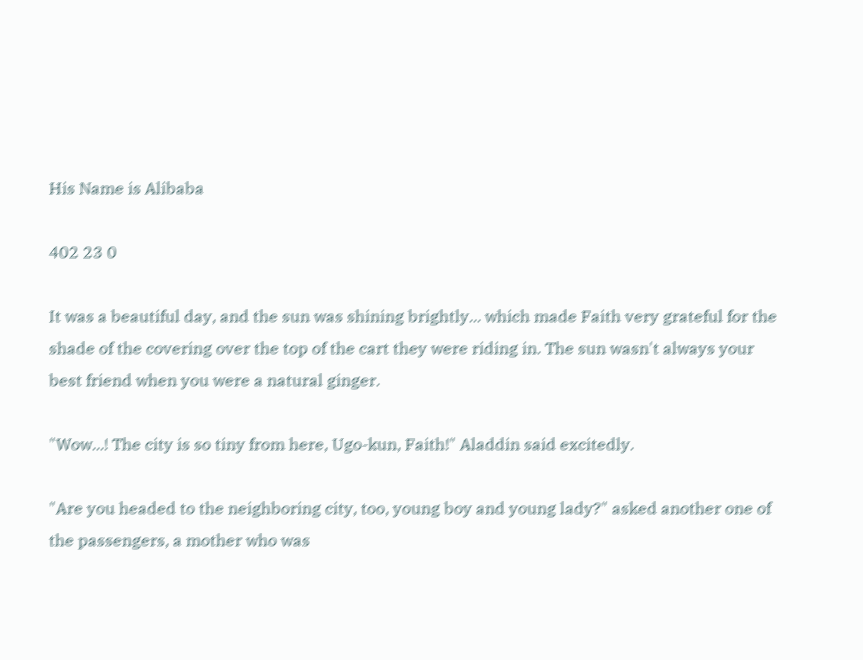His Name is Alibaba

402 23 0

It was a beautiful day, and the sun was shining brightly... which made Faith very grateful for the shade of the covering over the top of the cart they were riding in. The sun wasn't always your best friend when you were a natural ginger.

"Wow...! The city is so tiny from here, Ugo-kun, Faith!" Aladdin said excitedly.

"Are you headed to the neighboring city, too, young boy and young lady?" asked another one of the passengers, a mother who was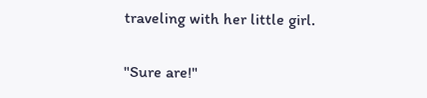traveling with her little girl.

"Sure are!"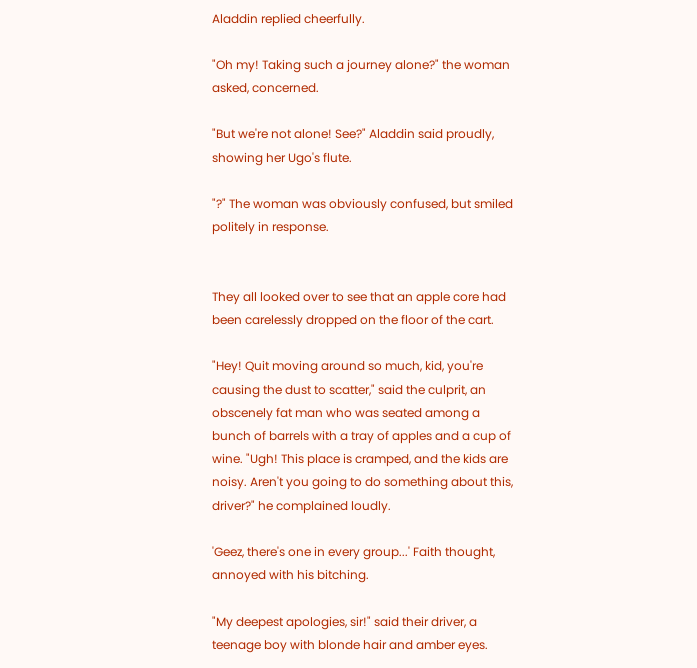Aladdin replied cheerfully.

"Oh my! Taking such a journey alone?" the woman asked, concerned.

"But we're not alone! See?" Aladdin said proudly, showing her Ugo's flute.

"?" The woman was obviously confused, but smiled politely in response.


They all looked over to see that an apple core had been carelessly dropped on the floor of the cart.

"Hey! Quit moving around so much, kid, you're causing the dust to scatter," said the culprit, an obscenely fat man who was seated among a bunch of barrels with a tray of apples and a cup of wine. "Ugh! This place is cramped, and the kids are noisy. Aren't you going to do something about this, driver?" he complained loudly.

'Geez, there's one in every group...' Faith thought, annoyed with his bitching.

"My deepest apologies, sir!" said their driver, a teenage boy with blonde hair and amber eyes.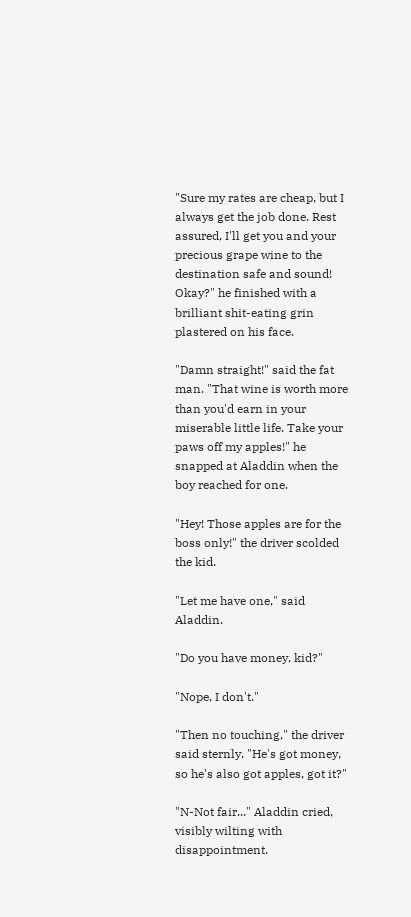"Sure my rates are cheap, but I always get the job done. Rest assured, I'll get you and your precious grape wine to the destination safe and sound! Okay?" he finished with a brilliant shit-eating grin plastered on his face.

"Damn straight!" said the fat man. "That wine is worth more than you'd earn in your miserable little life. Take your paws off my apples!" he snapped at Aladdin when the boy reached for one.

"Hey! Those apples are for the boss only!" the driver scolded the kid.

"Let me have one," said Aladdin.

"Do you have money, kid?"

"Nope, I don't."

"Then no touching," the driver said sternly. "He's got money, so he's also got apples, got it?"

"N-Not fair..." Aladdin cried, visibly wilting with disappointment.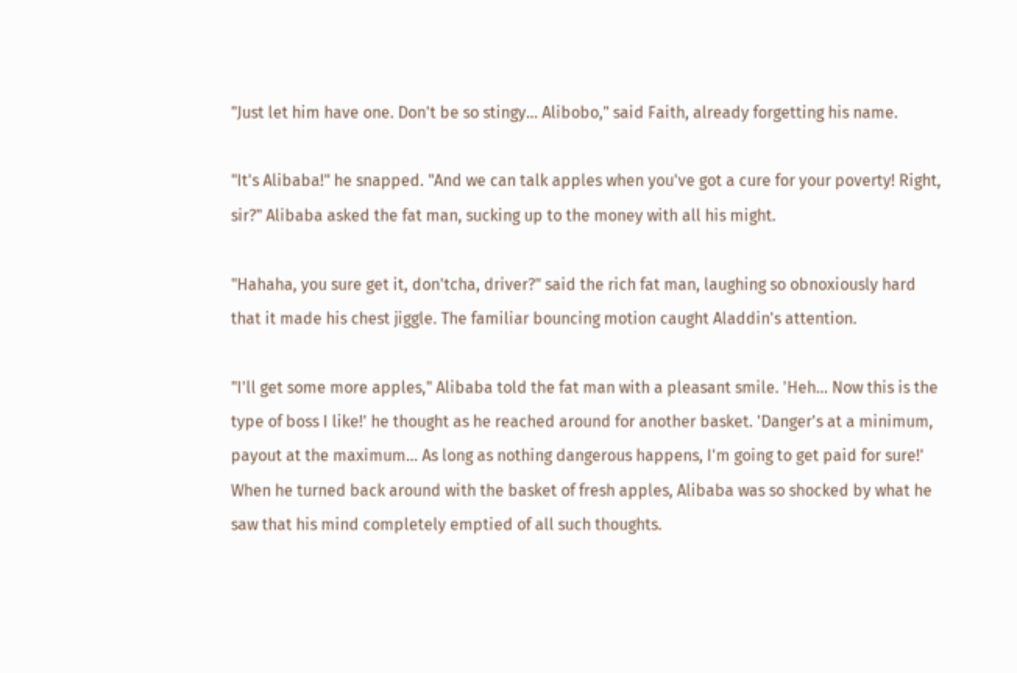"Just let him have one. Don't be so stingy... Alibobo," said Faith, already forgetting his name.

"It's Alibaba!" he snapped. "And we can talk apples when you've got a cure for your poverty! Right, sir?" Alibaba asked the fat man, sucking up to the money with all his might.

"Hahaha, you sure get it, don'tcha, driver?" said the rich fat man, laughing so obnoxiously hard that it made his chest jiggle. The familiar bouncing motion caught Aladdin's attention.

"I'll get some more apples," Alibaba told the fat man with a pleasant smile. 'Heh... Now this is the type of boss I like!' he thought as he reached around for another basket. 'Danger's at a minimum, payout at the maximum... As long as nothing dangerous happens, I'm going to get paid for sure!' When he turned back around with the basket of fresh apples, Alibaba was so shocked by what he saw that his mind completely emptied of all such thoughts.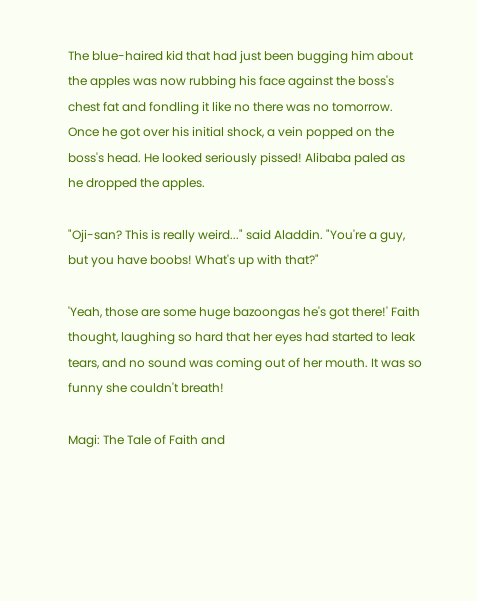The blue-haired kid that had just been bugging him about the apples was now rubbing his face against the boss's chest fat and fondling it like no there was no tomorrow. Once he got over his initial shock, a vein popped on the boss's head. He looked seriously pissed! Alibaba paled as he dropped the apples.

"Oji-san? This is really weird..." said Aladdin. "You're a guy, but you have boobs! What's up with that?"

'Yeah, those are some huge bazoongas he's got there!' Faith thought, laughing so hard that her eyes had started to leak tears, and no sound was coming out of her mouth. It was so funny she couldn't breath!

Magi: The Tale of Faith and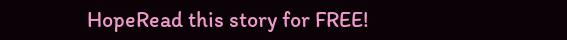HopeRead this story for FREE!